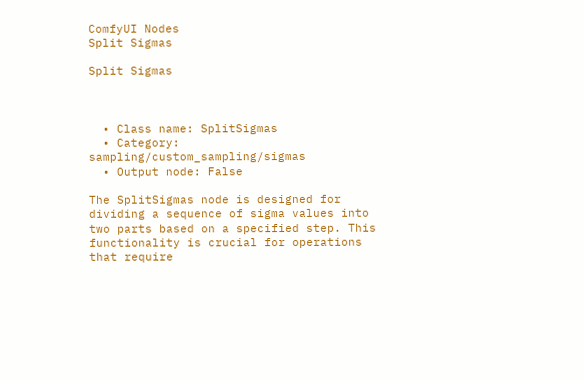ComfyUI Nodes
Split Sigmas

Split Sigmas



  • Class name: SplitSigmas
  • Category: sampling/custom_sampling/sigmas
  • Output node: False

The SplitSigmas node is designed for dividing a sequence of sigma values into two parts based on a specified step. This functionality is crucial for operations that require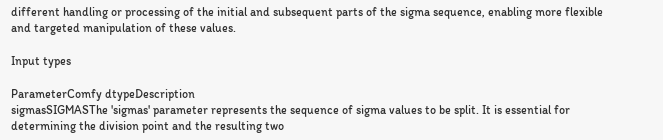different handling or processing of the initial and subsequent parts of the sigma sequence, enabling more flexible and targeted manipulation of these values.

Input types

ParameterComfy dtypeDescription
sigmasSIGMASThe 'sigmas' parameter represents the sequence of sigma values to be split. It is essential for determining the division point and the resulting two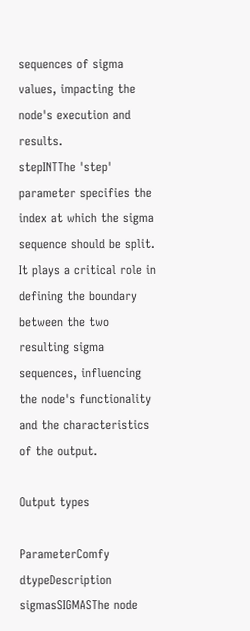sequences of sigma values, impacting the node's execution and results.
stepINTThe 'step' parameter specifies the index at which the sigma sequence should be split. It plays a critical role in defining the boundary between the two resulting sigma sequences, influencing the node's functionality and the characteristics of the output.

Output types

ParameterComfy dtypeDescription
sigmasSIGMASThe node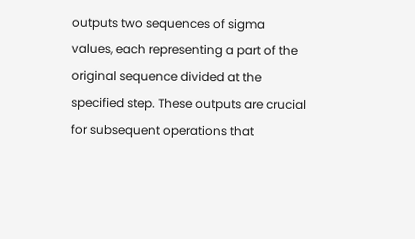outputs two sequences of sigma values, each representing a part of the original sequence divided at the specified step. These outputs are crucial for subsequent operations that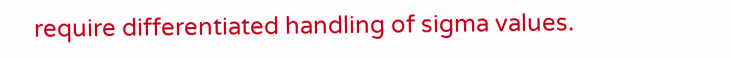require differentiated handling of sigma values.